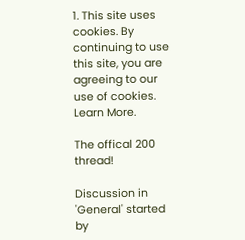1. This site uses cookies. By continuing to use this site, you are agreeing to our use of cookies. Learn More.

The offical 200 thread!

Discussion in 'General' started by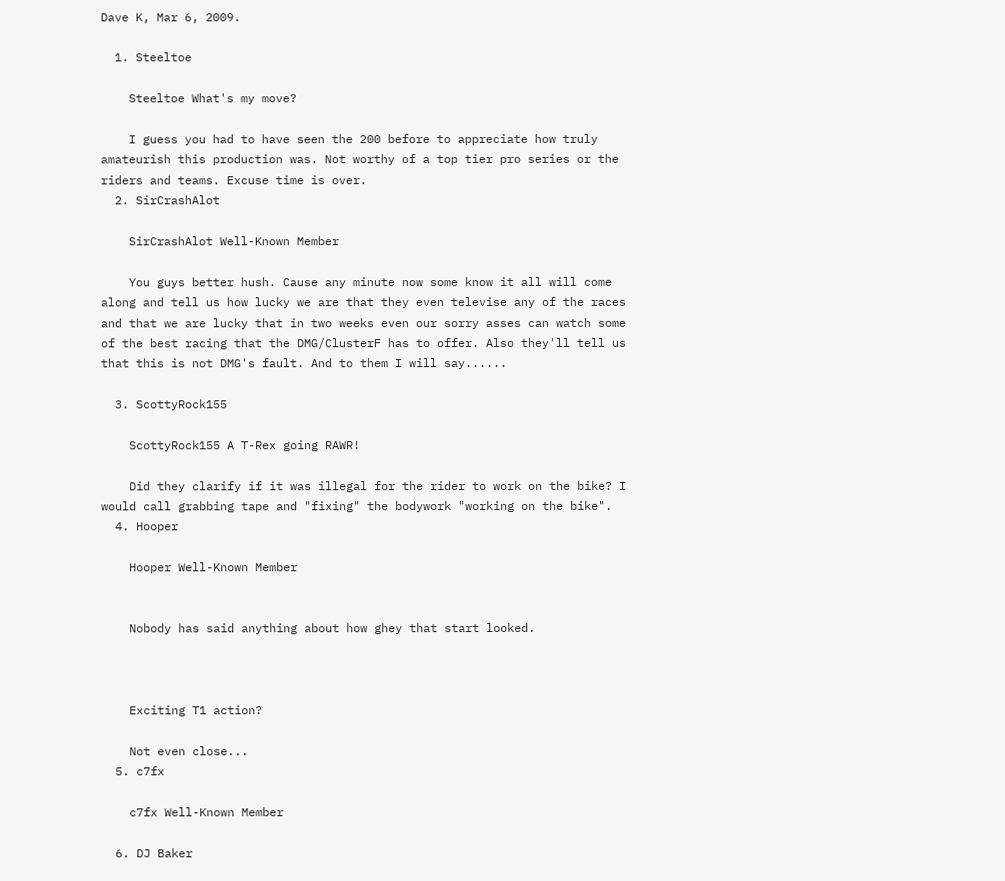Dave K, Mar 6, 2009.

  1. Steeltoe

    Steeltoe What's my move?

    I guess you had to have seen the 200 before to appreciate how truly amateurish this production was. Not worthy of a top tier pro series or the riders and teams. Excuse time is over.
  2. SirCrashAlot

    SirCrashAlot Well-Known Member

    You guys better hush. Cause any minute now some know it all will come along and tell us how lucky we are that they even televise any of the races and that we are lucky that in two weeks even our sorry asses can watch some of the best racing that the DMG/ClusterF has to offer. Also they'll tell us that this is not DMG's fault. And to them I will say......

  3. ScottyRock155

    ScottyRock155 A T-Rex going RAWR!

    Did they clarify if it was illegal for the rider to work on the bike? I would call grabbing tape and "fixing" the bodywork "working on the bike".
  4. Hooper

    Hooper Well-Known Member


    Nobody has said anything about how ghey that start looked.



    Exciting T1 action?

    Not even close...
  5. c7fx

    c7fx Well-Known Member

  6. DJ Baker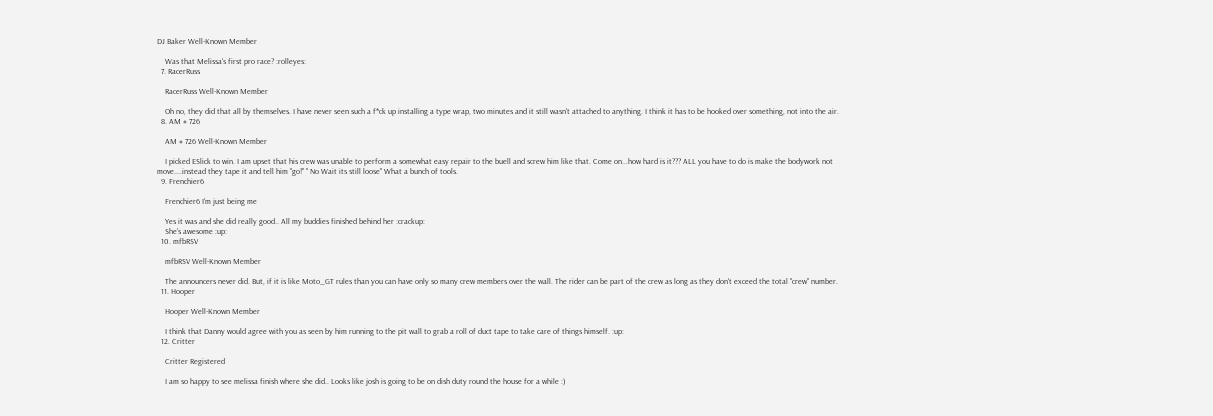DJ Baker Well-Known Member

    Was that Melissa's first pro race? :rolleyes:
  7. RacerRuss

    RacerRuss Well-Known Member

    Oh no, they did that all by themselves. I have never seen such a f*ck up installing a type wrap, two minutes and it still wasn't attached to anything. I think it has to be hooked over something, not into the air.
  8. AM # 726

    AM # 726 Well-Known Member

    I picked ESlick to win. I am upset that his crew was unable to perform a somewhat easy repair to the buell and screw him like that. Come on...how hard is it??? ALL you have to do is make the bodywork not move....instead they tape it and tell him "go!" " No Wait its still loose" What a bunch of tools.
  9. Frenchier6

    Frenchier6 I'm just being me

    Yes it was and she did really good.. All my buddies finished behind her :crackup:
    She's awesome :up:
  10. mfbRSV

    mfbRSV Well-Known Member

    The announcers never did. But, if it is like Moto_GT rules than you can have only so many crew members over the wall. The rider can be part of the crew as long as they don't exceed the total "crew" number.
  11. Hooper

    Hooper Well-Known Member

    I think that Danny would agree with you as seen by him running to the pit wall to grab a roll of duct tape to take care of things himself. :up:
  12. Critter

    Critter Registered

    I am so happy to see melissa finish where she did.. Looks like josh is going to be on dish duty round the house for a while :)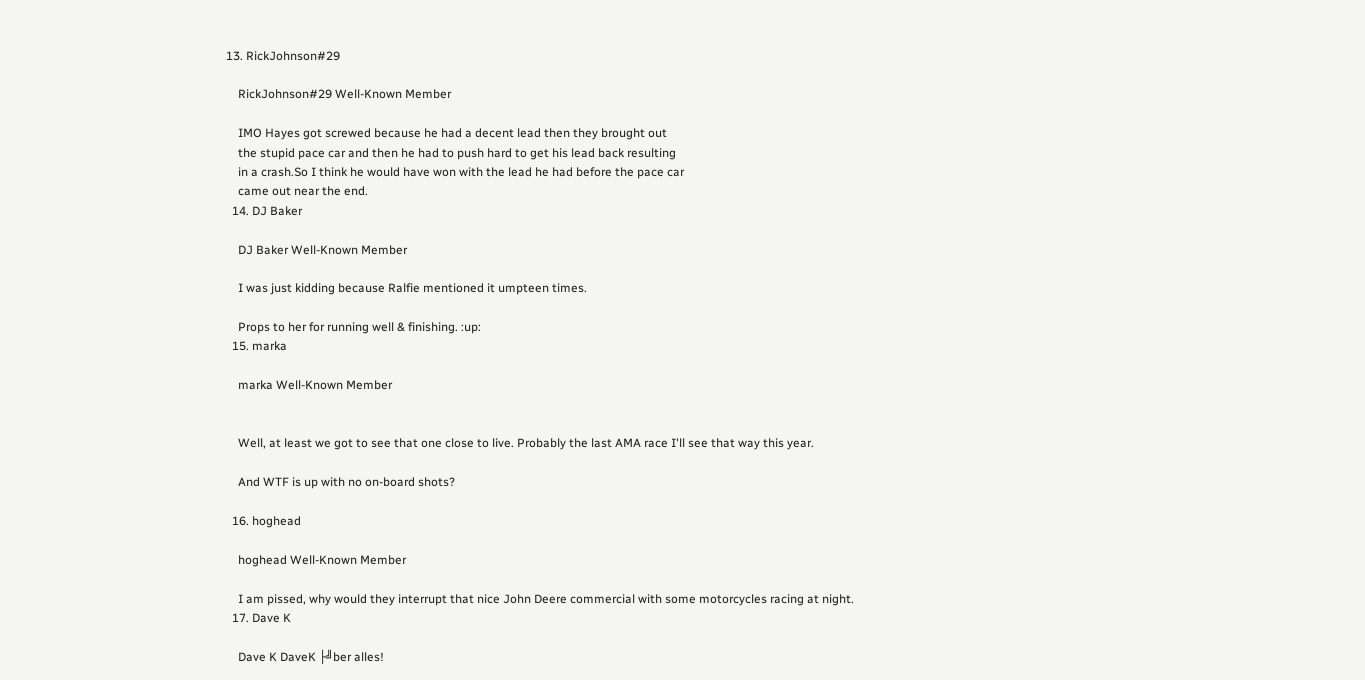13. RickJohnson#29

    RickJohnson#29 Well-Known Member

    IMO Hayes got screwed because he had a decent lead then they brought out
    the stupid pace car and then he had to push hard to get his lead back resulting
    in a crash.So I think he would have won with the lead he had before the pace car
    came out near the end.
  14. DJ Baker

    DJ Baker Well-Known Member

    I was just kidding because Ralfie mentioned it umpteen times.

    Props to her for running well & finishing. :up:
  15. marka

    marka Well-Known Member


    Well, at least we got to see that one close to live. Probably the last AMA race I'll see that way this year.

    And WTF is up with no on-board shots?

  16. hoghead

    hoghead Well-Known Member

    I am pissed, why would they interrupt that nice John Deere commercial with some motorcycles racing at night.
  17. Dave K

    Dave K DaveK ├╝ber alles!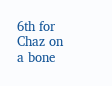6th for Chaz on a bone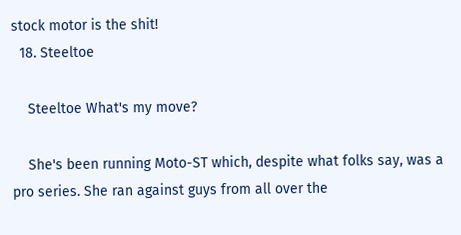stock motor is the shit!
  18. Steeltoe

    Steeltoe What's my move?

    She's been running Moto-ST which, despite what folks say, was a pro series. She ran against guys from all over the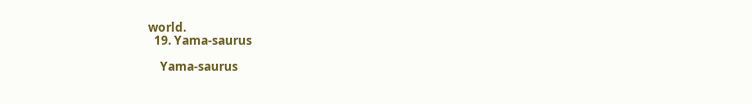world.
  19. Yama-saurus

    Yama-saurus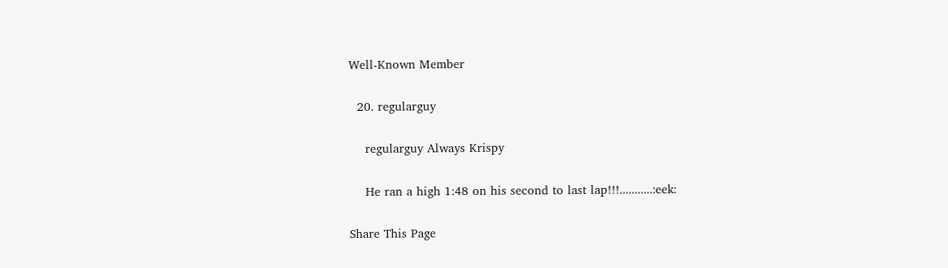Well-Known Member

  20. regularguy

    regularguy Always Krispy

    He ran a high 1:48 on his second to last lap!!!...........:eek:

Share This Page